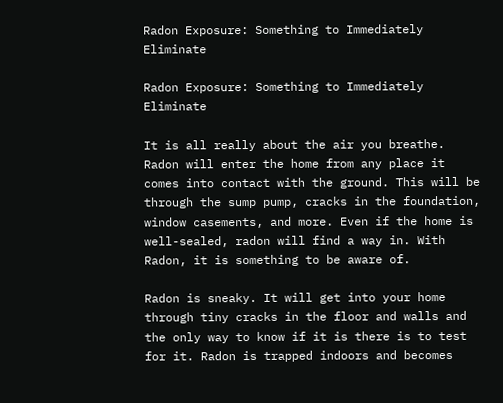Radon Exposure: Something to Immediately Eliminate

Radon Exposure: Something to Immediately Eliminate

It is all really about the air you breathe. Radon will enter the home from any place it comes into contact with the ground. This will be through the sump pump, cracks in the foundation, window casements, and more. Even if the home is well-sealed, radon will find a way in. With Radon, it is something to be aware of.

Radon is sneaky. It will get into your home through tiny cracks in the floor and walls and the only way to know if it is there is to test for it. Radon is trapped indoors and becomes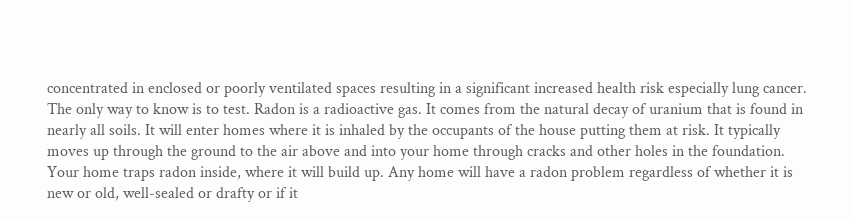concentrated in enclosed or poorly ventilated spaces resulting in a significant increased health risk especially lung cancer. The only way to know is to test. Radon is a radioactive gas. It comes from the natural decay of uranium that is found in nearly all soils. It will enter homes where it is inhaled by the occupants of the house putting them at risk. It typically moves up through the ground to the air above and into your home through cracks and other holes in the foundation. Your home traps radon inside, where it will build up. Any home will have a radon problem regardless of whether it is new or old, well-sealed or drafty or if it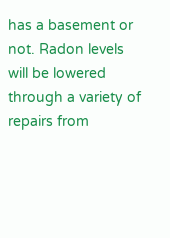has a basement or not. Radon levels will be lowered through a variety of repairs from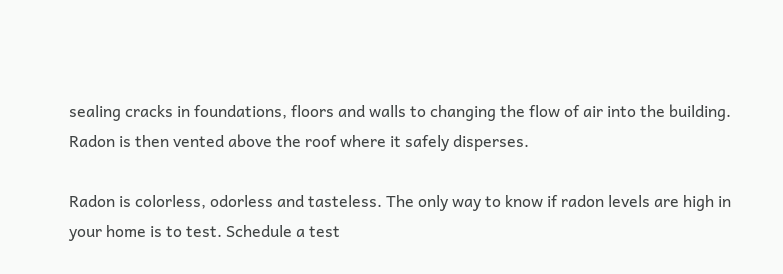sealing cracks in foundations, floors and walls to changing the flow of air into the building. Radon is then vented above the roof where it safely disperses.

Radon is colorless, odorless and tasteless. The only way to know if radon levels are high in your home is to test. Schedule a test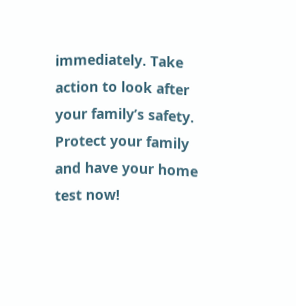immediately. Take action to look after your family’s safety. Protect your family and have your home test now!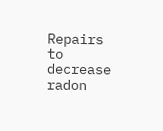Repairs to decrease radon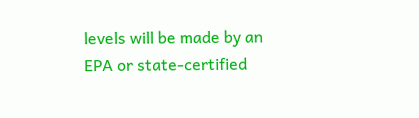levels will be made by an EPA or state-certified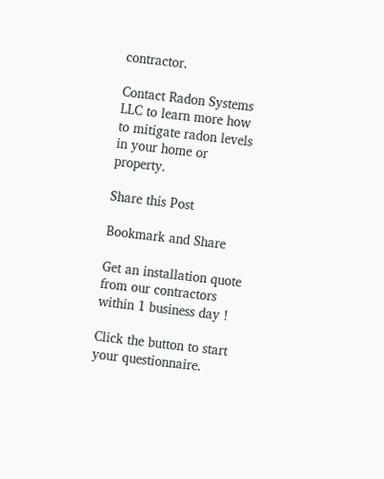contractor.

Contact Radon Systems LLC to learn more how to mitigate radon levels in your home or property.

Share this Post

Bookmark and Share

Get an installation quote from our contractors within 1 business day !

Click the button to start your questionnaire.